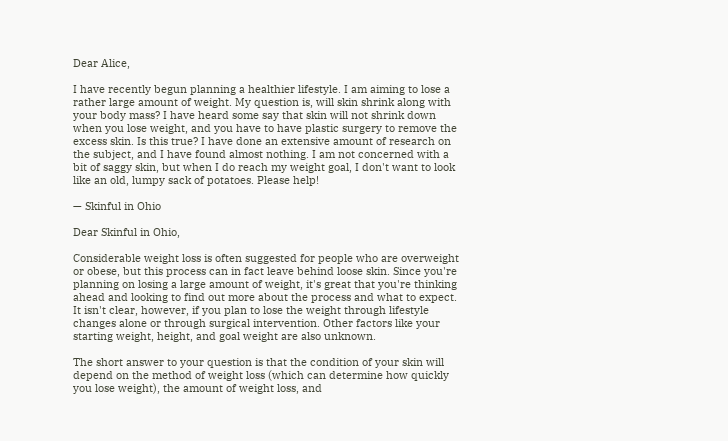Dear Alice,

I have recently begun planning a healthier lifestyle. I am aiming to lose a rather large amount of weight. My question is, will skin shrink along with your body mass? I have heard some say that skin will not shrink down when you lose weight, and you have to have plastic surgery to remove the excess skin. Is this true? I have done an extensive amount of research on the subject, and I have found almost nothing. I am not concerned with a bit of saggy skin, but when I do reach my weight goal, I don't want to look like an old, lumpy sack of potatoes. Please help!

— Skinful in Ohio

Dear Skinful in Ohio,

Considerable weight loss is often suggested for people who are overweight or obese, but this process can in fact leave behind loose skin. Since you're planning on losing a large amount of weight, it's great that you're thinking ahead and looking to find out more about the process and what to expect. It isn't clear, however, if you plan to lose the weight through lifestyle changes alone or through surgical intervention. Other factors like your starting weight, height, and goal weight are also unknown.

The short answer to your question is that the condition of your skin will depend on the method of weight loss (which can determine how quickly you lose weight), the amount of weight loss, and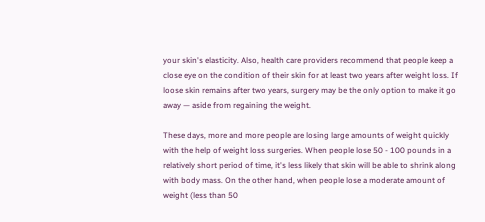your skin's elasticity. Also, health care providers recommend that people keep a close eye on the condition of their skin for at least two years after weight loss. If loose skin remains after two years, surgery may be the only option to make it go away — aside from regaining the weight.

These days, more and more people are losing large amounts of weight quickly with the help of weight loss surgeries. When people lose 50 - 100 pounds in a relatively short period of time, it's less likely that skin will be able to shrink along with body mass. On the other hand, when people lose a moderate amount of weight (less than 50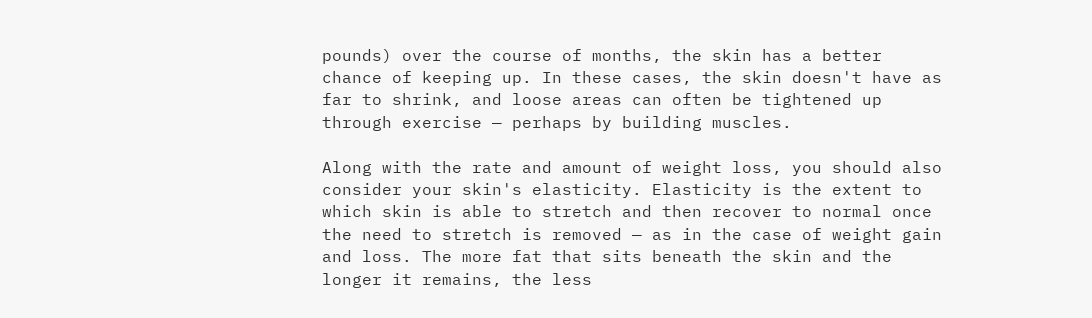pounds) over the course of months, the skin has a better chance of keeping up. In these cases, the skin doesn't have as far to shrink, and loose areas can often be tightened up through exercise — perhaps by building muscles.

Along with the rate and amount of weight loss, you should also consider your skin's elasticity. Elasticity is the extent to which skin is able to stretch and then recover to normal once the need to stretch is removed — as in the case of weight gain and loss. The more fat that sits beneath the skin and the longer it remains, the less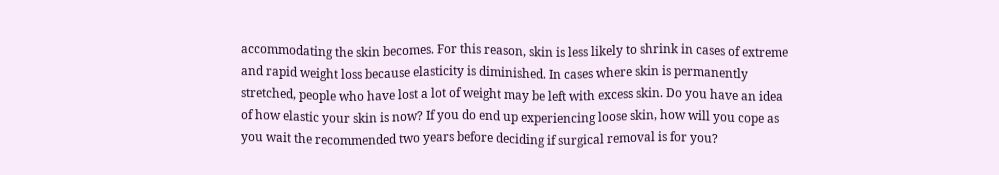accommodating the skin becomes. For this reason, skin is less likely to shrink in cases of extreme and rapid weight loss because elasticity is diminished. In cases where skin is permanently stretched, people who have lost a lot of weight may be left with excess skin. Do you have an idea of how elastic your skin is now? If you do end up experiencing loose skin, how will you cope as you wait the recommended two years before deciding if surgical removal is for you?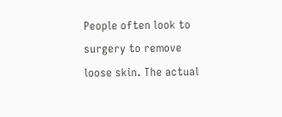People often look to surgery to remove loose skin. The actual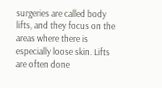surgeries are called body lifts, and they focus on the areas where there is especially loose skin. Lifts are often done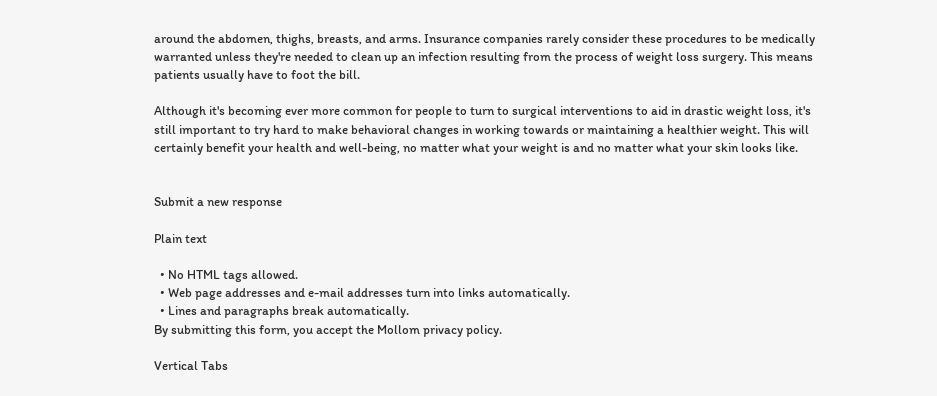around the abdomen, thighs, breasts, and arms. Insurance companies rarely consider these procedures to be medically warranted unless they're needed to clean up an infection resulting from the process of weight loss surgery. This means patients usually have to foot the bill.

Although it's becoming ever more common for people to turn to surgical interventions to aid in drastic weight loss, it's still important to try hard to make behavioral changes in working towards or maintaining a healthier weight. This will certainly benefit your health and well-being, no matter what your weight is and no matter what your skin looks like.


Submit a new response

Plain text

  • No HTML tags allowed.
  • Web page addresses and e-mail addresses turn into links automatically.
  • Lines and paragraphs break automatically.
By submitting this form, you accept the Mollom privacy policy.

Vertical Tabs